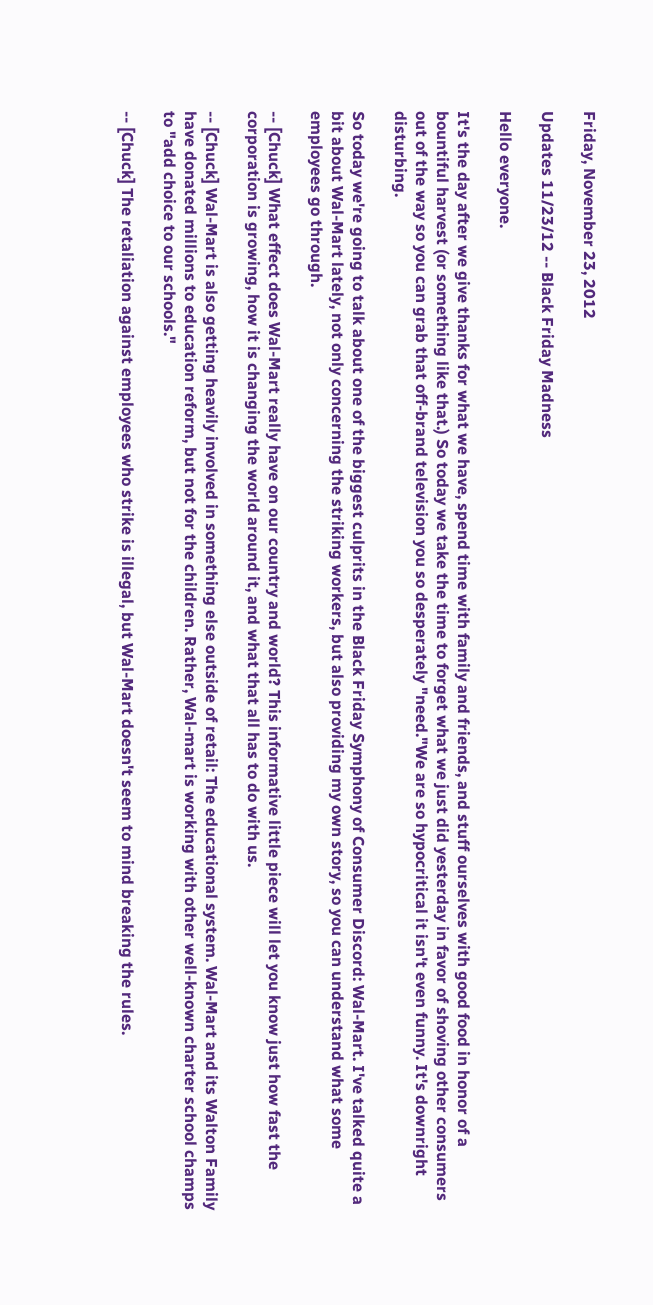Friday, November 23, 2012

Updates 11/23/12 -- Black Friday Madness

Hello everyone.

It's the day after we give thanks for what we have, spend time with family and friends, and stuff ourselves with good food in honor of a bountiful harvest (or something like that.) So today we take the time to forget what we just did yesterday in favor of shoving other consumers out of the way so you can grab that off-brand television you so desperately "need."We are so hypocritical it isn't even funny. It's downright disturbing.

So today we're going to talk about one of the biggest culprits in the Black Friday Symphony of Consumer Discord: Wal-Mart. I've talked quite a bit about Wal-Mart lately, not only concerning the striking workers, but also providing my own story, so you can understand what some employees go through.

-- [Chuck] What effect does Wal-Mart really have on our country and world? This informative little piece will let you know just how fast the corporation is growing, how it is changing the world around it, and what that all has to do with us.

-- [Chuck] Wal-Mart is also getting heavily involved in something else outside of retail: The educational system. Wal-Mart and its Walton Family have donated millions to education reform, but not for the children. Rather, Wal-mart is working with other well-known charter school champs to "add choice to our schools."

-- [Chuck] The retaliation against employees who strike is illegal, but Wal-Mart doesn't seem to mind breaking the rules.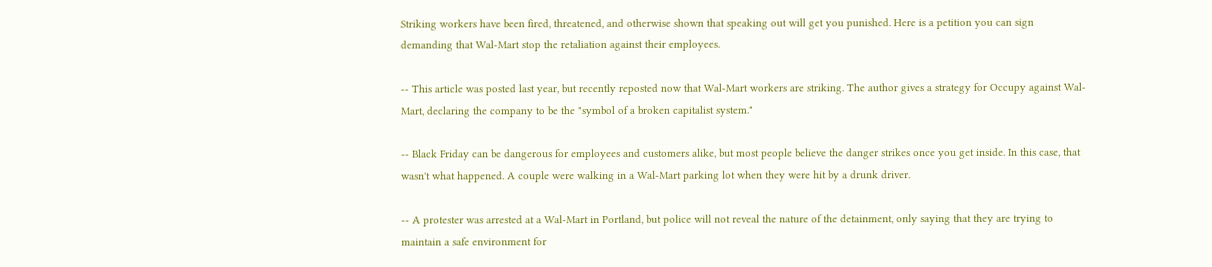Striking workers have been fired, threatened, and otherwise shown that speaking out will get you punished. Here is a petition you can sign demanding that Wal-Mart stop the retaliation against their employees.

-- This article was posted last year, but recently reposted now that Wal-Mart workers are striking. The author gives a strategy for Occupy against Wal-Mart, declaring the company to be the "symbol of a broken capitalist system."

-- Black Friday can be dangerous for employees and customers alike, but most people believe the danger strikes once you get inside. In this case, that wasn't what happened. A couple were walking in a Wal-Mart parking lot when they were hit by a drunk driver.

-- A protester was arrested at a Wal-Mart in Portland, but police will not reveal the nature of the detainment, only saying that they are trying to maintain a safe environment for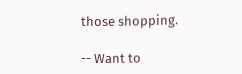those shopping.

-- Want to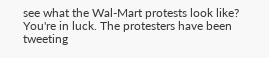see what the Wal-Mart protests look like? You're in luck. The protesters have been tweeting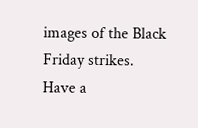images of the Black Friday strikes. Have a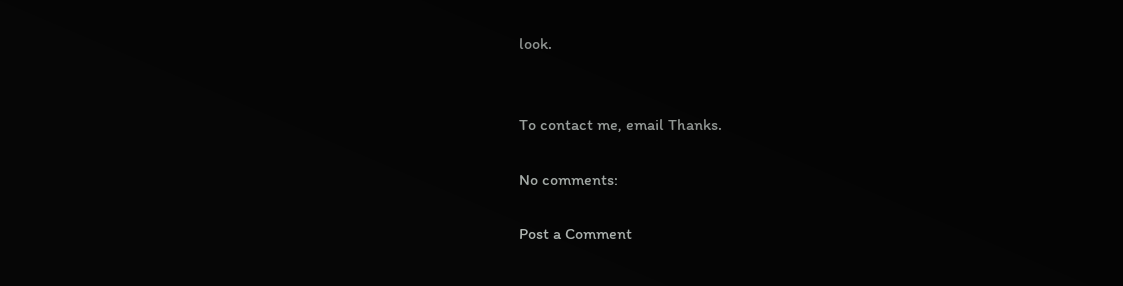look.


To contact me, email Thanks.

No comments:

Post a Comment